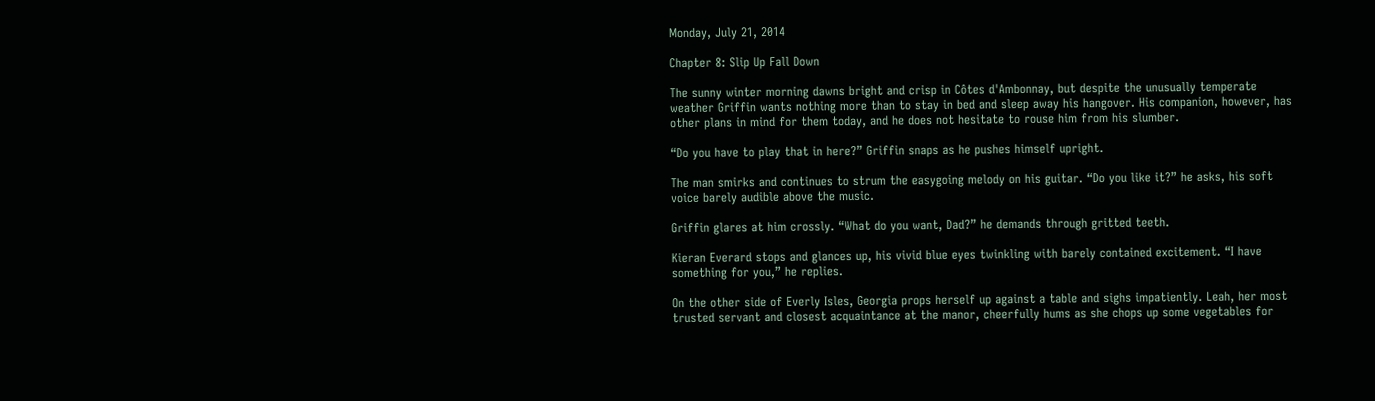Monday, July 21, 2014

Chapter 8: Slip Up Fall Down

The sunny winter morning dawns bright and crisp in Côtes d'Ambonnay, but despite the unusually temperate weather Griffin wants nothing more than to stay in bed and sleep away his hangover. His companion, however, has other plans in mind for them today, and he does not hesitate to rouse him from his slumber.

“Do you have to play that in here?” Griffin snaps as he pushes himself upright.

The man smirks and continues to strum the easygoing melody on his guitar. “Do you like it?” he asks, his soft voice barely audible above the music.

Griffin glares at him crossly. “What do you want, Dad?” he demands through gritted teeth.

Kieran Everard stops and glances up, his vivid blue eyes twinkling with barely contained excitement. “I have something for you,” he replies.

On the other side of Everly Isles, Georgia props herself up against a table and sighs impatiently. Leah, her most trusted servant and closest acquaintance at the manor, cheerfully hums as she chops up some vegetables for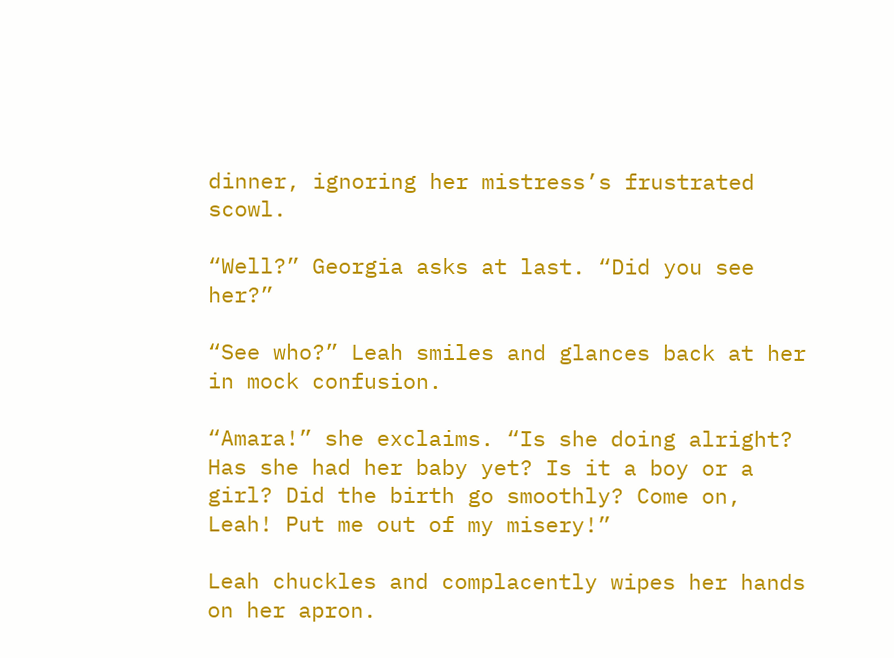dinner, ignoring her mistress’s frustrated scowl.

“Well?” Georgia asks at last. “Did you see her?”

“See who?” Leah smiles and glances back at her in mock confusion.

“Amara!” she exclaims. “Is she doing alright? Has she had her baby yet? Is it a boy or a girl? Did the birth go smoothly? Come on, Leah! Put me out of my misery!”

Leah chuckles and complacently wipes her hands on her apron.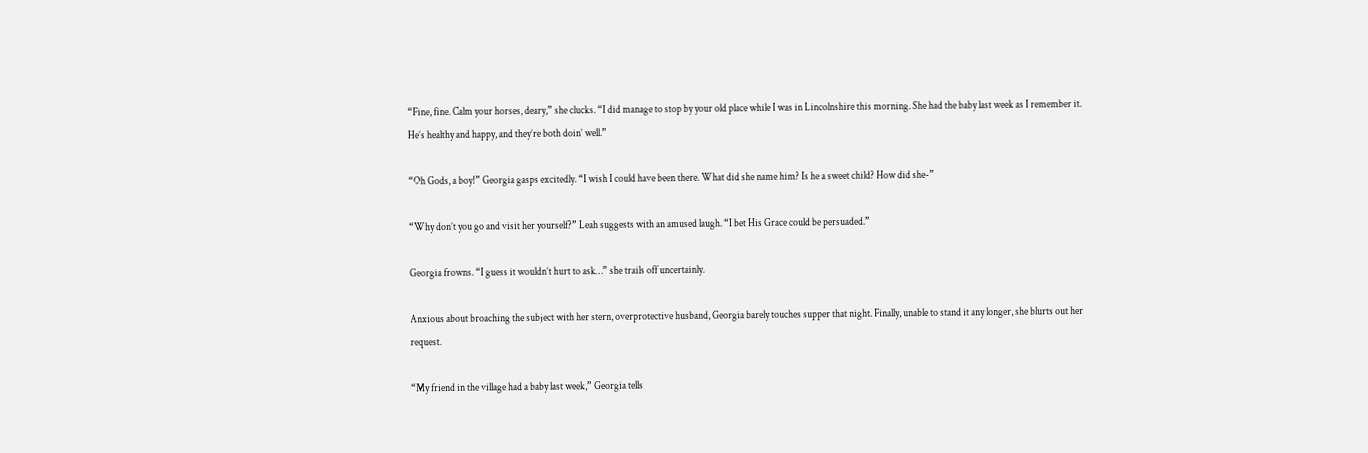“Fine, fine. Calm your horses, deary,” she clucks. “I did manage to stop by your old place while I was in Lincolnshire this morning. She had the baby last week as I remember it. He’s healthy and happy, and they’re both doin’ well.”

“Oh Gods, a boy!” Georgia gasps excitedly. “I wish I could have been there. What did she name him? Is he a sweet child? How did she-”

“Why don’t you go and visit her yourself?” Leah suggests with an amused laugh. “I bet His Grace could be persuaded.”

Georgia frowns. “I guess it wouldn’t hurt to ask…” she trails off uncertainly.

Anxious about broaching the subject with her stern, overprotective husband, Georgia barely touches supper that night. Finally, unable to stand it any longer, she blurts out her request.

“My friend in the village had a baby last week,” Georgia tells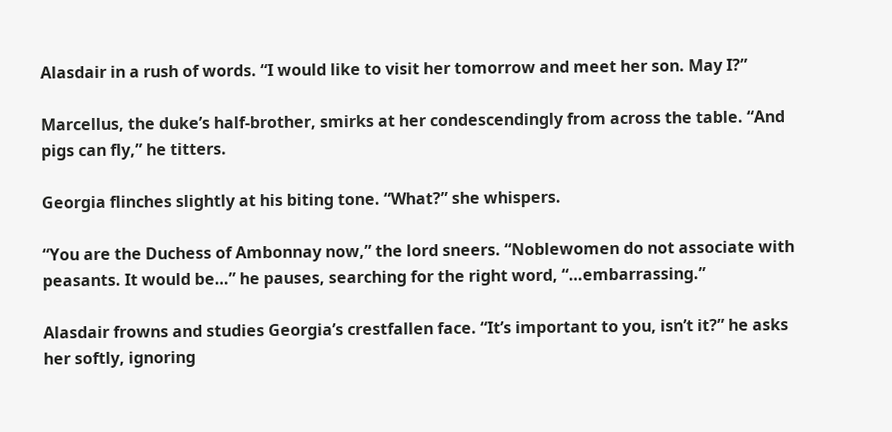Alasdair in a rush of words. “I would like to visit her tomorrow and meet her son. May I?”

Marcellus, the duke’s half-brother, smirks at her condescendingly from across the table. “And pigs can fly,” he titters.

Georgia flinches slightly at his biting tone. “What?” she whispers.

“You are the Duchess of Ambonnay now,” the lord sneers. “Noblewomen do not associate with peasants. It would be…” he pauses, searching for the right word, “…embarrassing.”

Alasdair frowns and studies Georgia’s crestfallen face. “It’s important to you, isn’t it?” he asks her softly, ignoring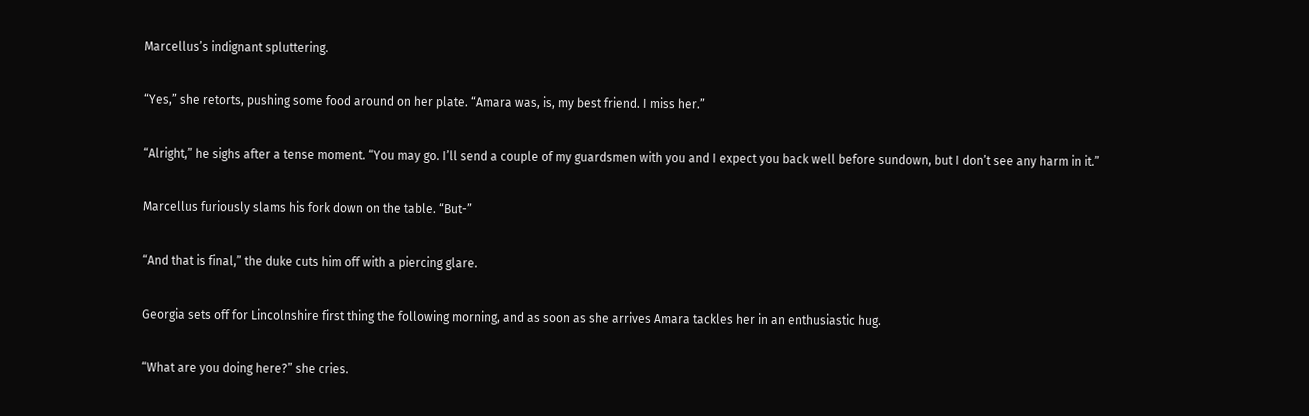Marcellus’s indignant spluttering.

“Yes,” she retorts, pushing some food around on her plate. “Amara was, is, my best friend. I miss her.”

“Alright,” he sighs after a tense moment. “You may go. I’ll send a couple of my guardsmen with you and I expect you back well before sundown, but I don’t see any harm in it.”

Marcellus furiously slams his fork down on the table. “But-”

“And that is final,” the duke cuts him off with a piercing glare.

Georgia sets off for Lincolnshire first thing the following morning, and as soon as she arrives Amara tackles her in an enthusiastic hug.

“What are you doing here?” she cries.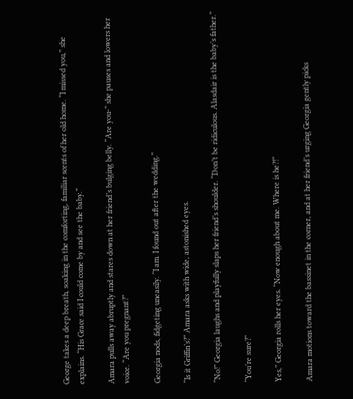George takes a deep breath, soaking in the comforting, familiar scents of her old home. “I missed you,” she explains. “His Grace said I could come by and see the baby.”

Amara pulls away abruptly and stares down at her friend’s bulging belly. “Are you-” she pauses and lowers her voice. “Are you pregnant?”

Georgia nods, fidgeting uneasily. “I am. I found out after the wedding.”

“Is it Griffin’s?” Amara asks with wide, astonished eyes.

“No!” Georgia laughs and playfully slaps her friend’s shoulder. “Don’t be ridiculous. Alasdair is the baby’s father.”

“You’re sure?”

Yes,” Georgia rolls her eyes. “Now enough about me. Where is he?!”

Amara motions toward the bassinet in the corner, and at her friend’s urging Georgia gently picks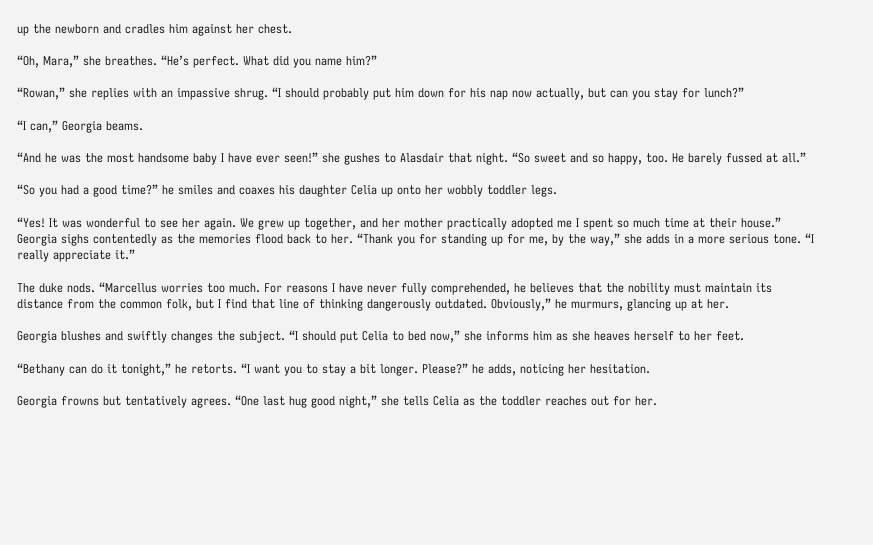up the newborn and cradles him against her chest.

“Oh, Mara,” she breathes. “He’s perfect. What did you name him?”

“Rowan,” she replies with an impassive shrug. “I should probably put him down for his nap now actually, but can you stay for lunch?”

“I can,” Georgia beams.

“And he was the most handsome baby I have ever seen!” she gushes to Alasdair that night. “So sweet and so happy, too. He barely fussed at all.”

“So you had a good time?” he smiles and coaxes his daughter Celia up onto her wobbly toddler legs.

“Yes! It was wonderful to see her again. We grew up together, and her mother practically adopted me I spent so much time at their house.” Georgia sighs contentedly as the memories flood back to her. “Thank you for standing up for me, by the way,” she adds in a more serious tone. “I really appreciate it.”

The duke nods. “Marcellus worries too much. For reasons I have never fully comprehended, he believes that the nobility must maintain its distance from the common folk, but I find that line of thinking dangerously outdated. Obviously,” he murmurs, glancing up at her.

Georgia blushes and swiftly changes the subject. “I should put Celia to bed now,” she informs him as she heaves herself to her feet.

“Bethany can do it tonight,” he retorts. “I want you to stay a bit longer. Please?” he adds, noticing her hesitation.

Georgia frowns but tentatively agrees. “One last hug good night,” she tells Celia as the toddler reaches out for her.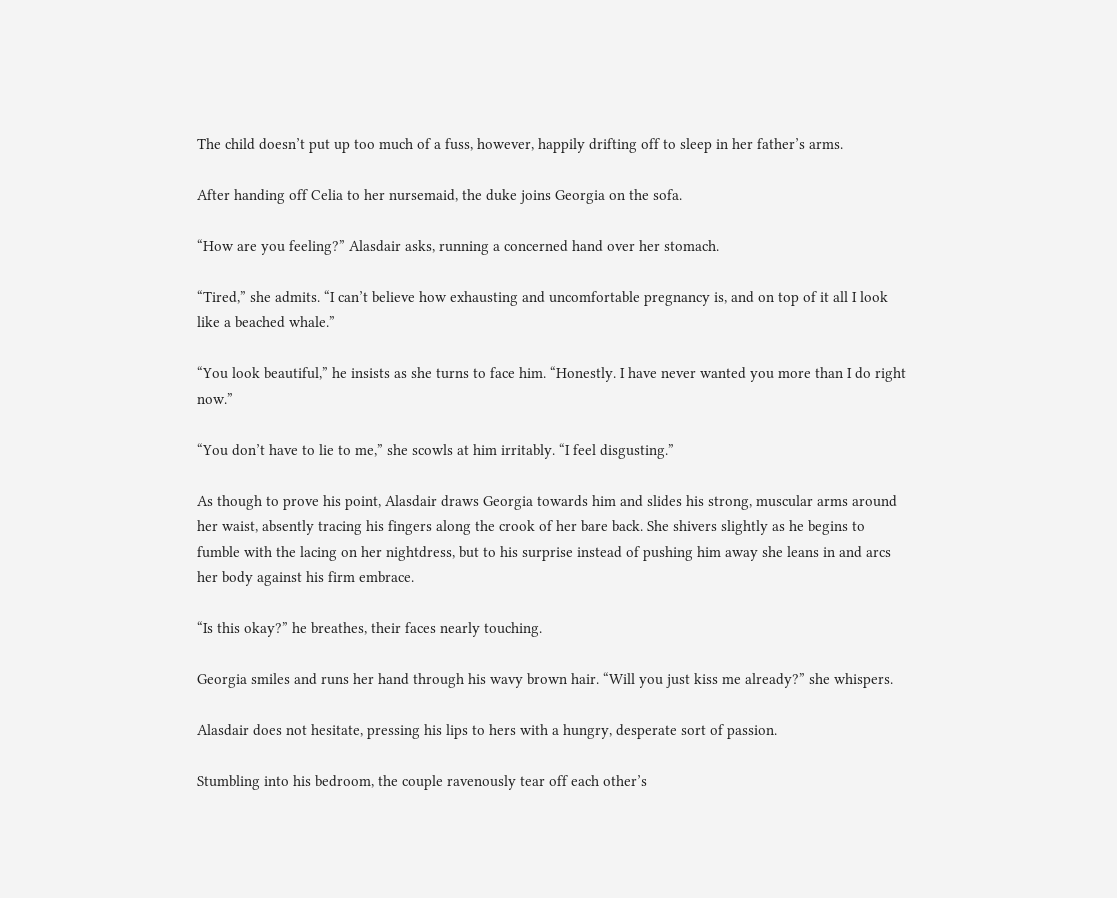The child doesn’t put up too much of a fuss, however, happily drifting off to sleep in her father’s arms.

After handing off Celia to her nursemaid, the duke joins Georgia on the sofa.

“How are you feeling?” Alasdair asks, running a concerned hand over her stomach.

“Tired,” she admits. “I can’t believe how exhausting and uncomfortable pregnancy is, and on top of it all I look like a beached whale.”

“You look beautiful,” he insists as she turns to face him. “Honestly. I have never wanted you more than I do right now.”

“You don’t have to lie to me,” she scowls at him irritably. “I feel disgusting.”

As though to prove his point, Alasdair draws Georgia towards him and slides his strong, muscular arms around her waist, absently tracing his fingers along the crook of her bare back. She shivers slightly as he begins to fumble with the lacing on her nightdress, but to his surprise instead of pushing him away she leans in and arcs her body against his firm embrace.

“Is this okay?” he breathes, their faces nearly touching.

Georgia smiles and runs her hand through his wavy brown hair. “Will you just kiss me already?” she whispers.

Alasdair does not hesitate, pressing his lips to hers with a hungry, desperate sort of passion.

Stumbling into his bedroom, the couple ravenously tear off each other’s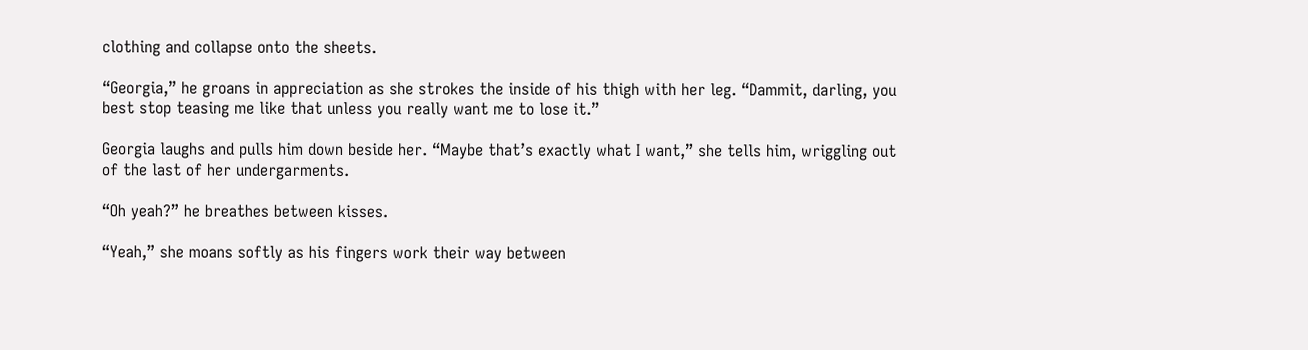clothing and collapse onto the sheets.

“Georgia,” he groans in appreciation as she strokes the inside of his thigh with her leg. “Dammit, darling, you best stop teasing me like that unless you really want me to lose it.”

Georgia laughs and pulls him down beside her. “Maybe that’s exactly what I want,” she tells him, wriggling out of the last of her undergarments.

“Oh yeah?” he breathes between kisses.

“Yeah,” she moans softly as his fingers work their way between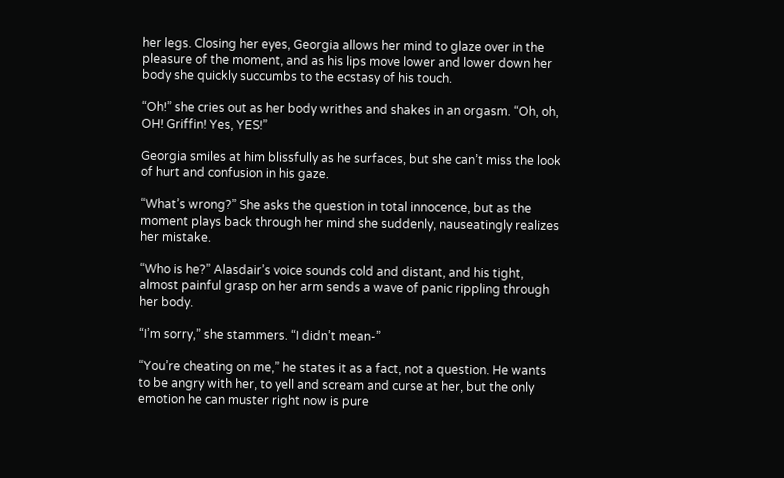her legs. Closing her eyes, Georgia allows her mind to glaze over in the pleasure of the moment, and as his lips move lower and lower down her body she quickly succumbs to the ecstasy of his touch.

“Oh!” she cries out as her body writhes and shakes in an orgasm. “Oh, oh, OH! Griffin! Yes, YES!”

Georgia smiles at him blissfully as he surfaces, but she can’t miss the look of hurt and confusion in his gaze.

“What’s wrong?” She asks the question in total innocence, but as the moment plays back through her mind she suddenly, nauseatingly realizes her mistake.

“Who is he?” Alasdair’s voice sounds cold and distant, and his tight, almost painful grasp on her arm sends a wave of panic rippling through her body.

“I’m sorry,” she stammers. “I didn’t mean-”

“You’re cheating on me,” he states it as a fact, not a question. He wants to be angry with her, to yell and scream and curse at her, but the only emotion he can muster right now is pure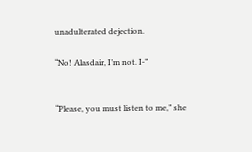unadulterated dejection.

“No! Alasdair, I’m not. I-”


“Please, you must listen to me,” she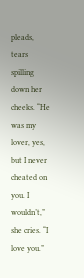pleads, tears spilling down her cheeks. “He was my lover, yes, but I never cheated on you. I wouldn’t,” she cries. “I love you.”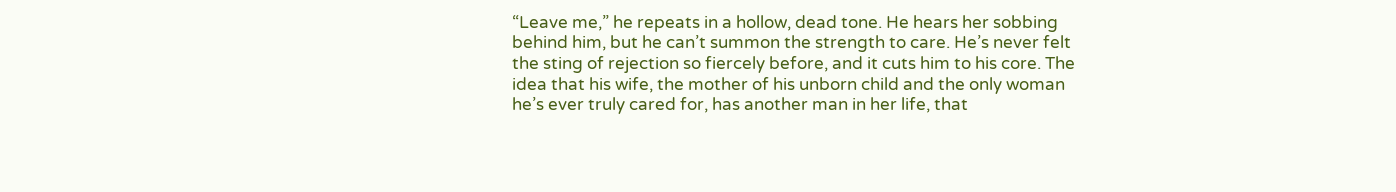“Leave me,” he repeats in a hollow, dead tone. He hears her sobbing behind him, but he can’t summon the strength to care. He’s never felt the sting of rejection so fiercely before, and it cuts him to his core. The idea that his wife, the mother of his unborn child and the only woman he’s ever truly cared for, has another man in her life, that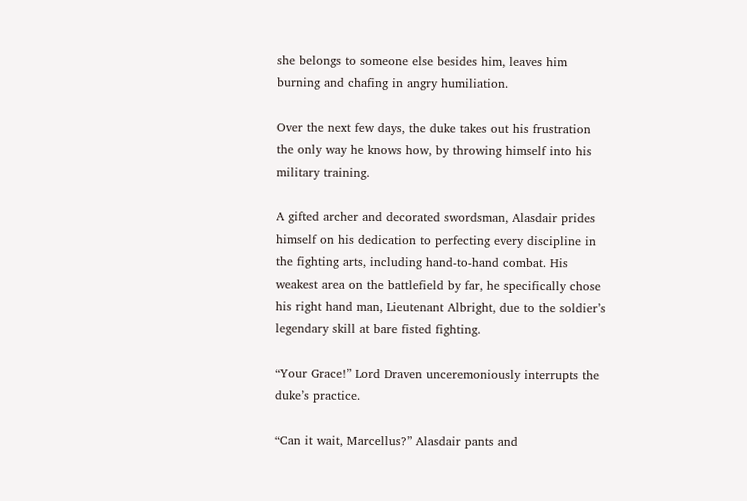she belongs to someone else besides him, leaves him burning and chafing in angry humiliation.

Over the next few days, the duke takes out his frustration the only way he knows how, by throwing himself into his military training.

A gifted archer and decorated swordsman, Alasdair prides himself on his dedication to perfecting every discipline in the fighting arts, including hand-to-hand combat. His weakest area on the battlefield by far, he specifically chose his right hand man, Lieutenant Albright, due to the soldier’s legendary skill at bare fisted fighting.

“Your Grace!” Lord Draven unceremoniously interrupts the duke’s practice.

“Can it wait, Marcellus?” Alasdair pants and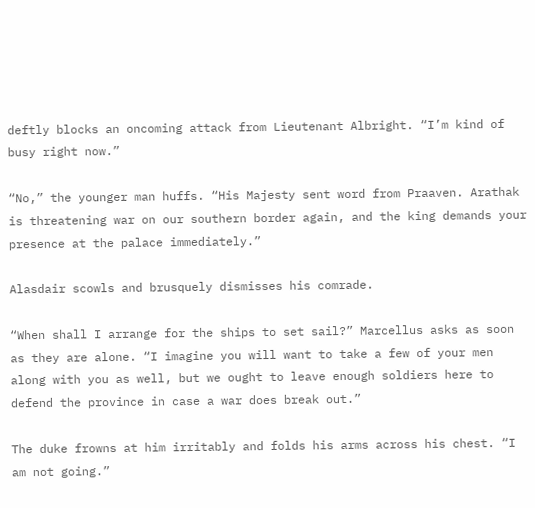deftly blocks an oncoming attack from Lieutenant Albright. “I’m kind of busy right now.”

“No,” the younger man huffs. “His Majesty sent word from Praaven. Arathak is threatening war on our southern border again, and the king demands your presence at the palace immediately.”

Alasdair scowls and brusquely dismisses his comrade.

“When shall I arrange for the ships to set sail?” Marcellus asks as soon as they are alone. “I imagine you will want to take a few of your men along with you as well, but we ought to leave enough soldiers here to defend the province in case a war does break out.”

The duke frowns at him irritably and folds his arms across his chest. “I am not going.”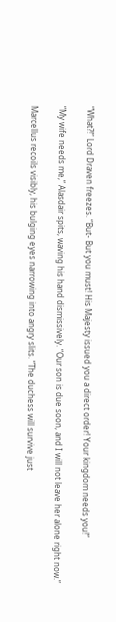“What?!” Lord Draven freezes. “But- But you must! His Majesty issued you a direct order! Your kingdom needs you!”

“My wife needs me,” Alasdair spits, waving his hand dismissively. “Our son is due soon, and I will not leave her alone right now.”

Marcellus recoils visibly, his bulging eyes narrowing into angry slits. “The duchess will survive just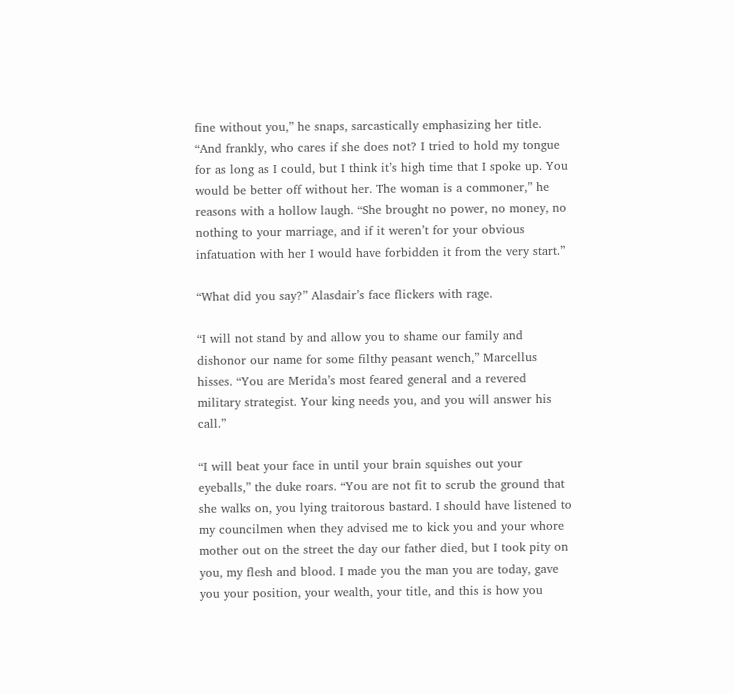fine without you,” he snaps, sarcastically emphasizing her title. “And frankly, who cares if she does not? I tried to hold my tongue for as long as I could, but I think it’s high time that I spoke up. You would be better off without her. The woman is a commoner,” he reasons with a hollow laugh. “She brought no power, no money, no nothing to your marriage, and if it weren’t for your obvious infatuation with her I would have forbidden it from the very start.”

“What did you say?” Alasdair’s face flickers with rage.

“I will not stand by and allow you to shame our family and dishonor our name for some filthy peasant wench,” Marcellus hisses. “You are Merida’s most feared general and a revered military strategist. Your king needs you, and you will answer his call.”

“I will beat your face in until your brain squishes out your eyeballs,” the duke roars. “You are not fit to scrub the ground that she walks on, you lying traitorous bastard. I should have listened to my councilmen when they advised me to kick you and your whore mother out on the street the day our father died, but I took pity on you, my flesh and blood. I made you the man you are today, gave you your position, your wealth, your title, and this is how you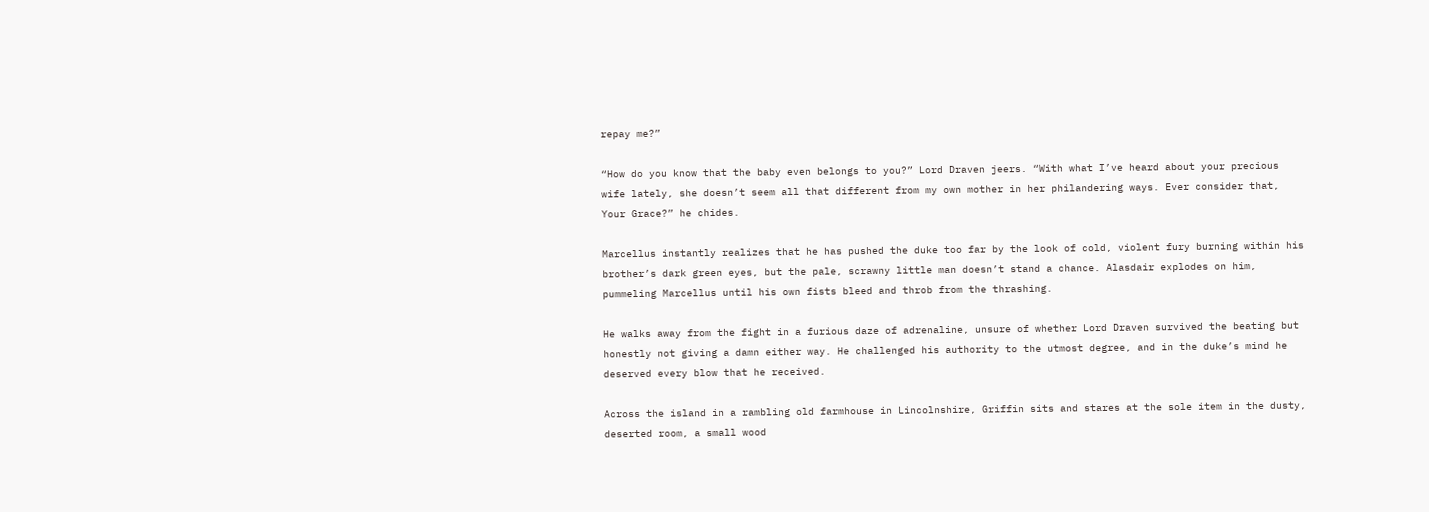repay me?”

“How do you know that the baby even belongs to you?” Lord Draven jeers. “With what I’ve heard about your precious wife lately, she doesn’t seem all that different from my own mother in her philandering ways. Ever consider that, Your Grace?” he chides.

Marcellus instantly realizes that he has pushed the duke too far by the look of cold, violent fury burning within his brother’s dark green eyes, but the pale, scrawny little man doesn’t stand a chance. Alasdair explodes on him, pummeling Marcellus until his own fists bleed and throb from the thrashing.

He walks away from the fight in a furious daze of adrenaline, unsure of whether Lord Draven survived the beating but honestly not giving a damn either way. He challenged his authority to the utmost degree, and in the duke’s mind he deserved every blow that he received.

Across the island in a rambling old farmhouse in Lincolnshire, Griffin sits and stares at the sole item in the dusty, deserted room, a small wood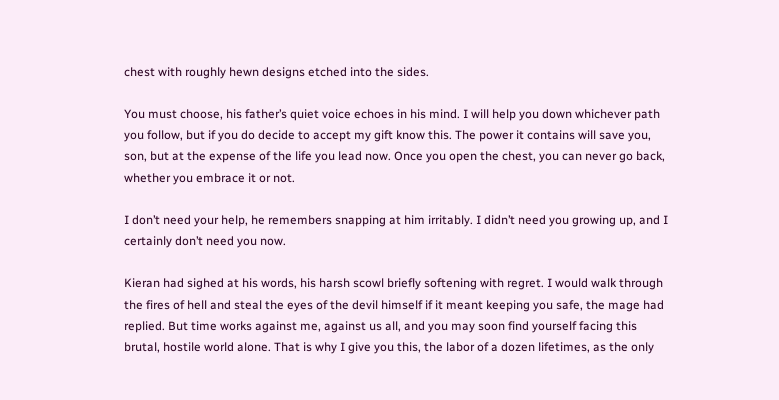chest with roughly hewn designs etched into the sides.

You must choose, his father’s quiet voice echoes in his mind. I will help you down whichever path you follow, but if you do decide to accept my gift know this. The power it contains will save you, son, but at the expense of the life you lead now. Once you open the chest, you can never go back, whether you embrace it or not.

I don’t need your help, he remembers snapping at him irritably. I didn’t need you growing up, and I certainly don’t need you now.

Kieran had sighed at his words, his harsh scowl briefly softening with regret. I would walk through the fires of hell and steal the eyes of the devil himself if it meant keeping you safe, the mage had replied. But time works against me, against us all, and you may soon find yourself facing this brutal, hostile world alone. That is why I give you this, the labor of a dozen lifetimes, as the only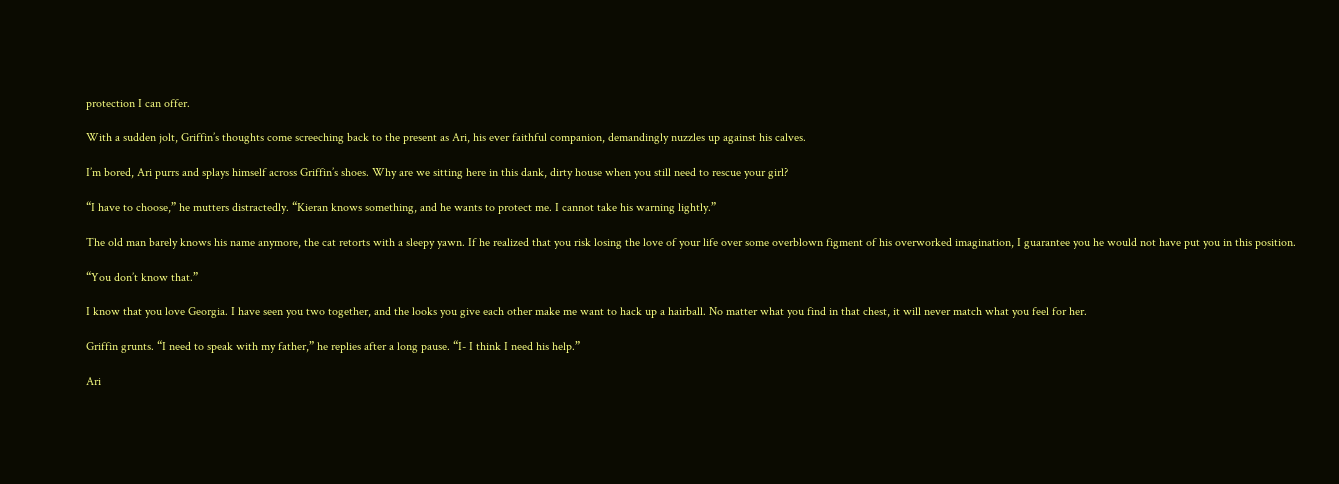protection I can offer.

With a sudden jolt, Griffin’s thoughts come screeching back to the present as Ari, his ever faithful companion, demandingly nuzzles up against his calves.

I’m bored, Ari purrs and splays himself across Griffin’s shoes. Why are we sitting here in this dank, dirty house when you still need to rescue your girl?

“I have to choose,” he mutters distractedly. “Kieran knows something, and he wants to protect me. I cannot take his warning lightly.”

The old man barely knows his name anymore, the cat retorts with a sleepy yawn. If he realized that you risk losing the love of your life over some overblown figment of his overworked imagination, I guarantee you he would not have put you in this position.

“You don’t know that.”

I know that you love Georgia. I have seen you two together, and the looks you give each other make me want to hack up a hairball. No matter what you find in that chest, it will never match what you feel for her.

Griffin grunts. “I need to speak with my father,” he replies after a long pause. “I- I think I need his help.”

Ari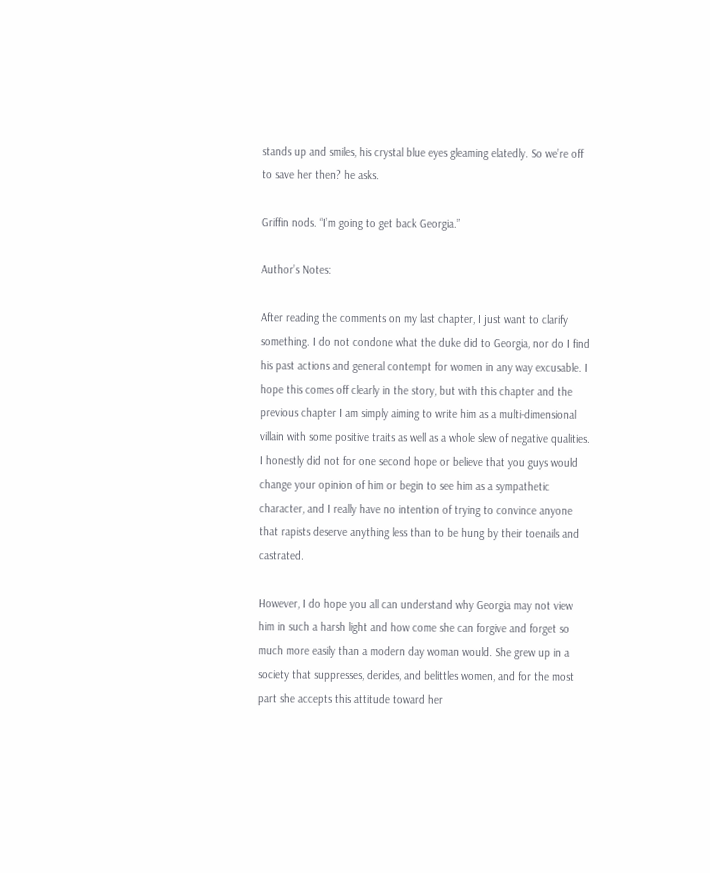stands up and smiles, his crystal blue eyes gleaming elatedly. So we’re off to save her then? he asks.

Griffin nods. “I’m going to get back Georgia.”

Author’s Notes:

After reading the comments on my last chapter, I just want to clarify something. I do not condone what the duke did to Georgia, nor do I find his past actions and general contempt for women in any way excusable. I hope this comes off clearly in the story, but with this chapter and the previous chapter I am simply aiming to write him as a multi-dimensional villain with some positive traits as well as a whole slew of negative qualities. I honestly did not for one second hope or believe that you guys would change your opinion of him or begin to see him as a sympathetic character, and I really have no intention of trying to convince anyone that rapists deserve anything less than to be hung by their toenails and castrated.

However, I do hope you all can understand why Georgia may not view him in such a harsh light and how come she can forgive and forget so much more easily than a modern day woman would. She grew up in a society that suppresses, derides, and belittles women, and for the most part she accepts this attitude toward her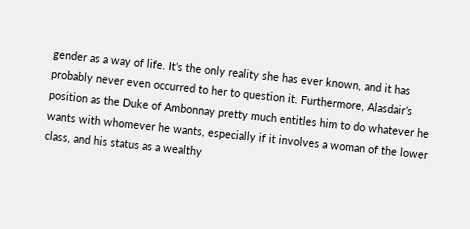gender as a way of life. It’s the only reality she has ever known, and it has probably never even occurred to her to question it. Furthermore, Alasdair’s position as the Duke of Ambonnay pretty much entitles him to do whatever he wants with whomever he wants, especially if it involves a woman of the lower class, and his status as a wealthy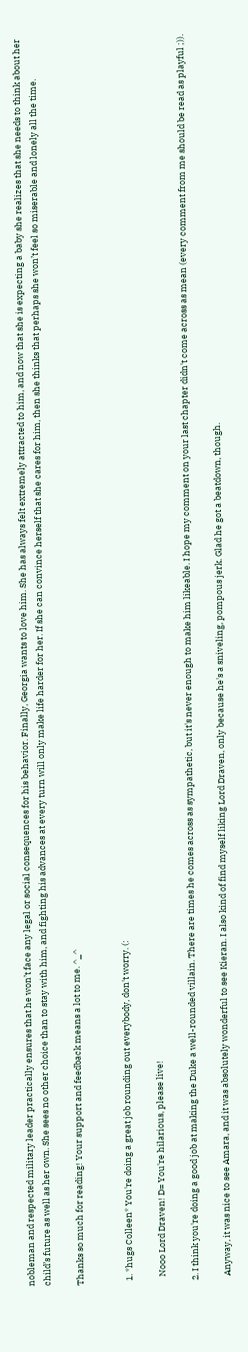nobleman and respected military leader practically ensures that he won’t face any legal or social consequences for his behavior. Finally, Georgia wants to love him. She has always felt extremely attracted to him, and now that she is expecting a baby she realizes that she needs to think about her child’s future as well as her own. She sees no other choice than to stay with him, and fighting his advances at every turn will only make life harder for her. If she can convince herself that she cares for him, then she thinks that perhaps she won’t feel so miserable and lonely all the time.

Thanks so much for reading! Your support and feedback means a lot to me. ^_^


  1. *hugs Colleen* You're doing a great job rounding out everybody, don't worry. (:

    Nooo Lord Draven! D= You're hilarious, please live!

  2. I think you're doing a good job at making the Duke a well-rounded villain. There are times he comes across as sympathetic, but it's never enough to make him likeable. I hope my comment on your last chapter didn't come across as mean (every comment from me should be read as playful ;)).

    Anyway, it was nice to see Amara, and it was absolutely wonderful to see Kieran. I also kind of find myself liking Lord Draven, only because he's a sniveling, pompous jerk. Glad he got a beatdown, though.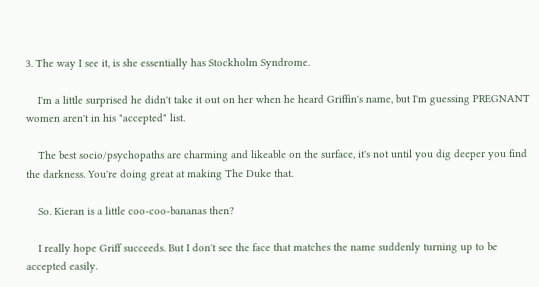3. The way I see it, is she essentially has Stockholm Syndrome.

    I'm a little surprised he didn't take it out on her when he heard Griffin's name, but I'm guessing PREGNANT women aren't in his "accepted" list.

    The best socio/psychopaths are charming and likeable on the surface, it's not until you dig deeper you find the darkness. You're doing great at making The Duke that.

    So. Kieran is a little coo-coo-bananas then?

    I really hope Griff succeeds. But I don't see the face that matches the name suddenly turning up to be accepted easily.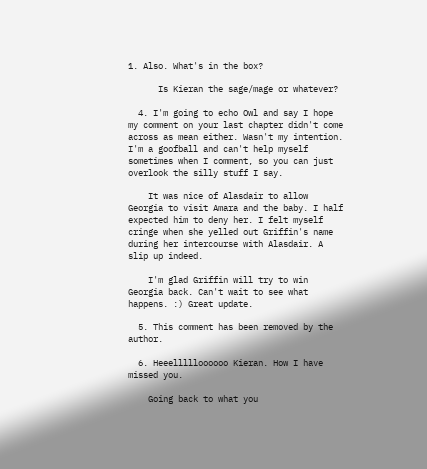1. Also. What's in the box?

      Is Kieran the sage/mage or whatever?

  4. I'm going to echo Owl and say I hope my comment on your last chapter didn't come across as mean either. Wasn't my intention. I'm a goofball and can't help myself sometimes when I comment, so you can just overlook the silly stuff I say.

    It was nice of Alasdair to allow Georgia to visit Amara and the baby. I half expected him to deny her. I felt myself cringe when she yelled out Griffin's name during her intercourse with Alasdair. A slip up indeed.

    I'm glad Griffin will try to win Georgia back. Can't wait to see what happens. :) Great update.

  5. This comment has been removed by the author.

  6. Heeellllloooooo Kieran. How I have missed you.

    Going back to what you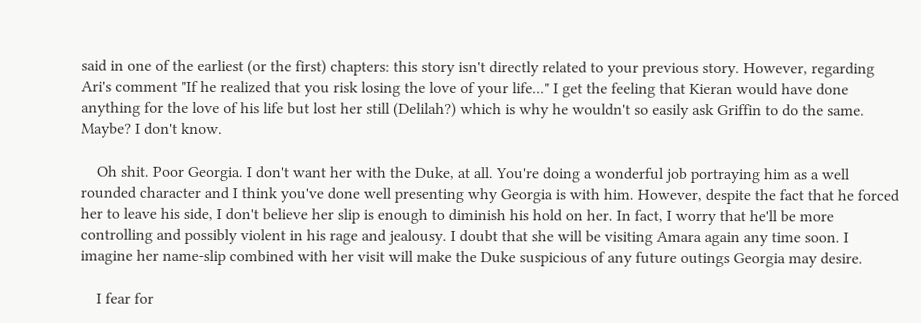said in one of the earliest (or the first) chapters: this story isn't directly related to your previous story. However, regarding Ari's comment "If he realized that you risk losing the love of your life..." I get the feeling that Kieran would have done anything for the love of his life but lost her still (Delilah?) which is why he wouldn't so easily ask Griffin to do the same. Maybe? I don't know.

    Oh shit. Poor Georgia. I don't want her with the Duke, at all. You're doing a wonderful job portraying him as a well rounded character and I think you've done well presenting why Georgia is with him. However, despite the fact that he forced her to leave his side, I don't believe her slip is enough to diminish his hold on her. In fact, I worry that he'll be more controlling and possibly violent in his rage and jealousy. I doubt that she will be visiting Amara again any time soon. I imagine her name-slip combined with her visit will make the Duke suspicious of any future outings Georgia may desire.

    I fear for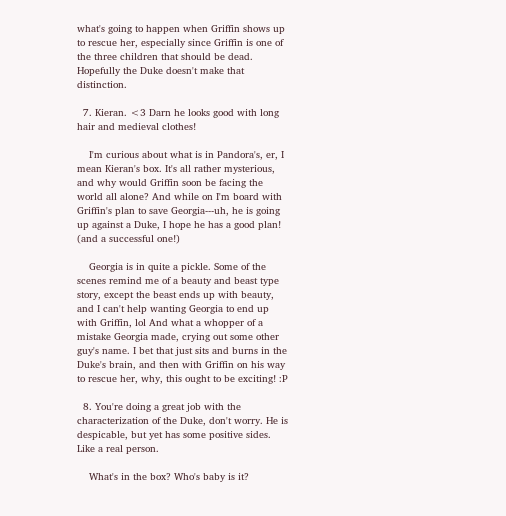what's going to happen when Griffin shows up to rescue her, especially since Griffin is one of the three children that should be dead. Hopefully the Duke doesn't make that distinction.

  7. Kieran. <3 Darn he looks good with long hair and medieval clothes!

    I'm curious about what is in Pandora's, er, I mean Kieran's box. It's all rather mysterious, and why would Griffin soon be facing the world all alone? And while on I'm board with Griffin's plan to save Georgia---uh, he is going up against a Duke, I hope he has a good plan! (and a successful one!)

    Georgia is in quite a pickle. Some of the scenes remind me of a beauty and beast type story, except the beast ends up with beauty, and I can't help wanting Georgia to end up with Griffin, lol And what a whopper of a mistake Georgia made, crying out some other guy's name. I bet that just sits and burns in the Duke's brain, and then with Griffin on his way to rescue her, why, this ought to be exciting! :P

  8. You're doing a great job with the characterization of the Duke, don't worry. He is despicable, but yet has some positive sides. Like a real person.

    What's in the box? Who's baby is it?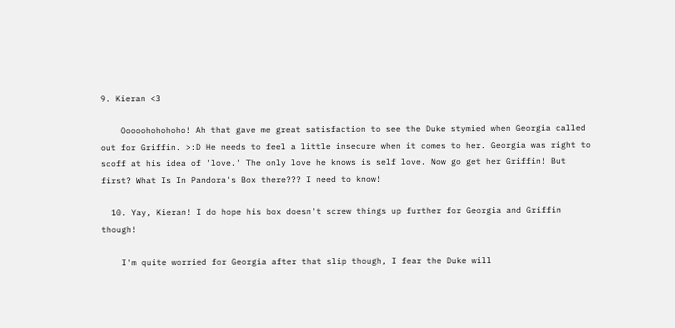9. Kieran <3

    Ooooohohohoho! Ah that gave me great satisfaction to see the Duke stymied when Georgia called out for Griffin. >:D He needs to feel a little insecure when it comes to her. Georgia was right to scoff at his idea of 'love.' The only love he knows is self love. Now go get her Griffin! But first? What Is In Pandora's Box there??? I need to know!

  10. Yay, Kieran! I do hope his box doesn't screw things up further for Georgia and Griffin though!

    I'm quite worried for Georgia after that slip though, I fear the Duke will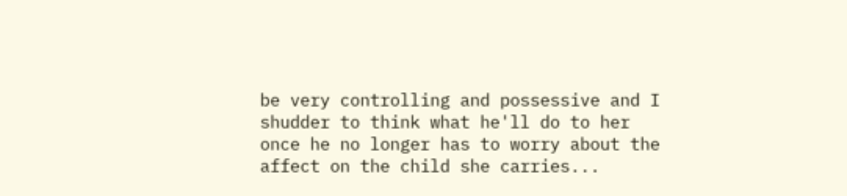be very controlling and possessive and I shudder to think what he'll do to her once he no longer has to worry about the affect on the child she carries...